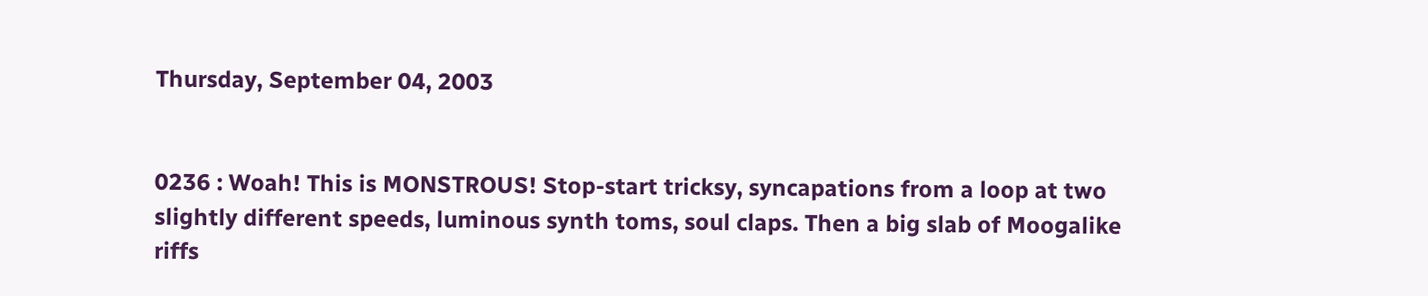Thursday, September 04, 2003


0236 : Woah! This is MONSTROUS! Stop-start tricksy, syncapations from a loop at two slightly different speeds, luminous synth toms, soul claps. Then a big slab of Moogalike riffs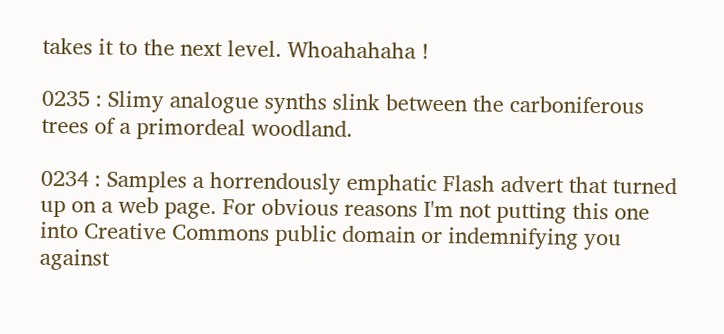takes it to the next level. Whoahahaha !

0235 : Slimy analogue synths slink between the carboniferous trees of a primordeal woodland.

0234 : Samples a horrendously emphatic Flash advert that turned up on a web page. For obvious reasons I'm not putting this one into Creative Commons public domain or indemnifying you against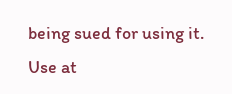being sued for using it. Use at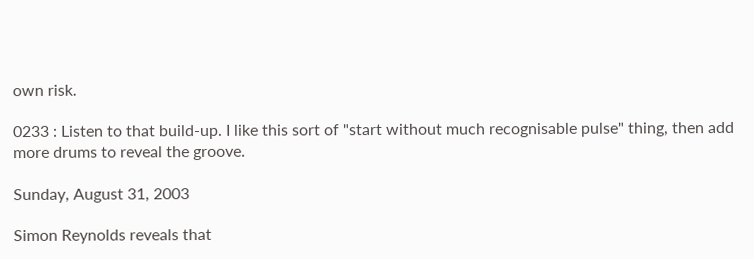own risk.

0233 : Listen to that build-up. I like this sort of "start without much recognisable pulse" thing, then add more drums to reveal the groove.

Sunday, August 31, 2003

Simon Reynolds reveals that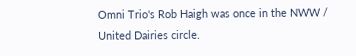Omni Trio's Rob Haigh was once in the NWW / United Dairies circle.